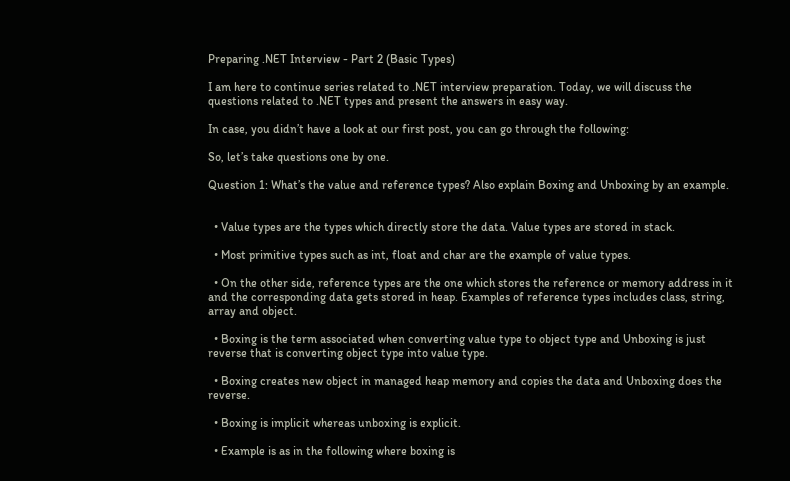Preparing .NET Interview - Part 2 (Basic Types)

I am here to continue series related to .NET interview preparation. Today, we will discuss the questions related to .NET types and present the answers in easy way.

In case, you didn’t have a look at our first post, you can go through the following:

So, let’s take questions one by one.

Question 1: What’s the value and reference types? Also explain Boxing and Unboxing by an example.


  • Value types are the types which directly store the data. Value types are stored in stack.

  • Most primitive types such as int, float and char are the example of value types.

  • On the other side, reference types are the one which stores the reference or memory address in it and the corresponding data gets stored in heap. Examples of reference types includes class, string, array and object.

  • Boxing is the term associated when converting value type to object type and Unboxing is just reverse that is converting object type into value type.

  • Boxing creates new object in managed heap memory and copies the data and Unboxing does the reverse.

  • Boxing is implicit whereas unboxing is explicit.

  • Example is as in the following where boxing is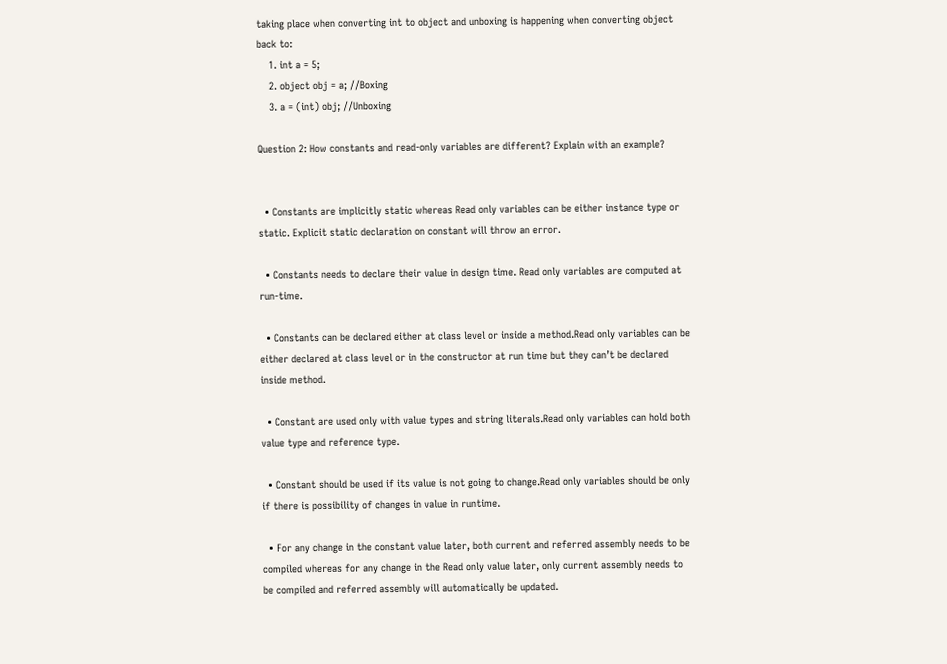taking place when converting int to object and unboxing is happening when converting object back to:
    1. int a = 5;
    2. object obj = a; //Boxing
    3. a = (int) obj; //Unboxing

Question 2: How constants and read-only variables are different? Explain with an example?


  • Constants are implicitly static whereas Read only variables can be either instance type or static. Explicit static declaration on constant will throw an error.

  • Constants needs to declare their value in design time. Read only variables are computed at run-time.

  • Constants can be declared either at class level or inside a method.Read only variables can be either declared at class level or in the constructor at run time but they can’t be declared inside method.

  • Constant are used only with value types and string literals.Read only variables can hold both value type and reference type.

  • Constant should be used if its value is not going to change.Read only variables should be only if there is possibility of changes in value in runtime.

  • For any change in the constant value later, both current and referred assembly needs to be compiled whereas for any change in the Read only value later, only current assembly needs to be compiled and referred assembly will automatically be updated.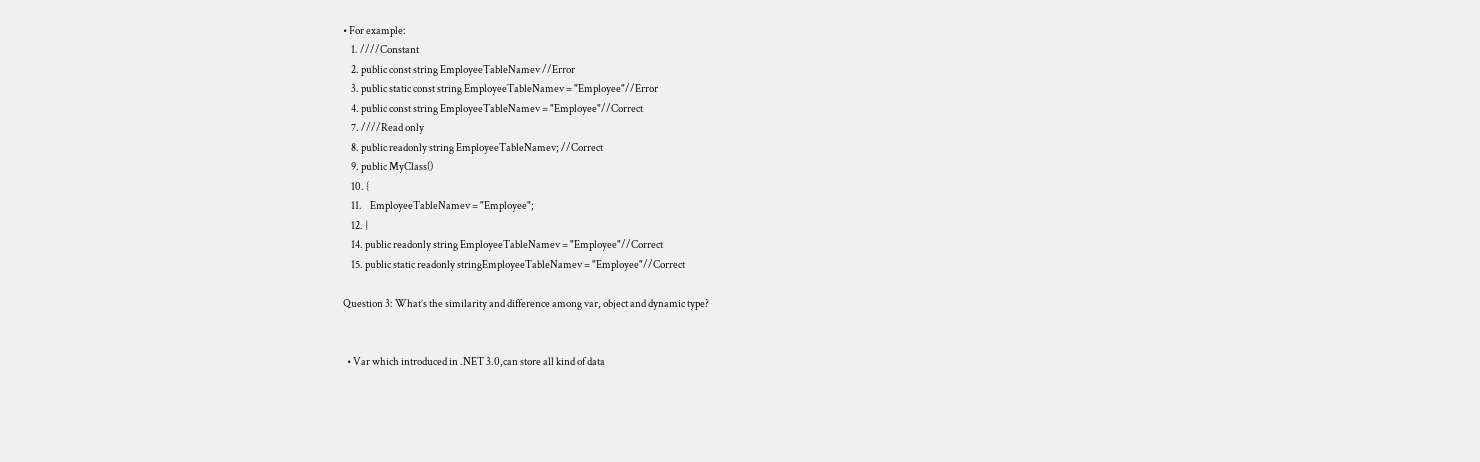• For example:
    1. ////Constant
    2. public const string EmployeeTableNamev //Error
    3. public static const string EmployeeTableNamev = "Employee"//Error
    4. public const string EmployeeTableNamev = "Employee"//Correct
    7. ////Read only
    8. public readonly string EmployeeTableNamev; //Correct
    9. public MyClass()
    10. {
    11.    EmployeeTableNamev = "Employee";
    12. }
    14. public readonly string EmployeeTableNamev = "Employee"//Correct
    15. public static readonly stringEmployeeTableNamev = "Employee"//Correct

Question 3: What’s the similarity and difference among var, object and dynamic type?


  • Var which introduced in .NET 3.0,can store all kind of data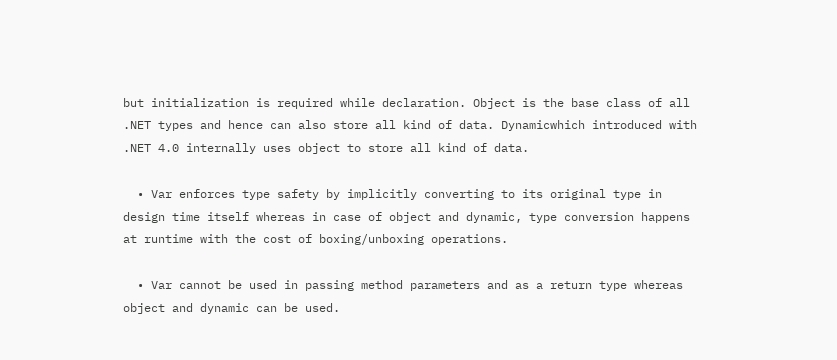but initialization is required while declaration. Object is the base class of all .NET types and hence can also store all kind of data. Dynamicwhich introduced with .NET 4.0 internally uses object to store all kind of data.

  • Var enforces type safety by implicitly converting to its original type in design time itself whereas in case of object and dynamic, type conversion happens at runtime with the cost of boxing/unboxing operations.

  • Var cannot be used in passing method parameters and as a return type whereas object and dynamic can be used.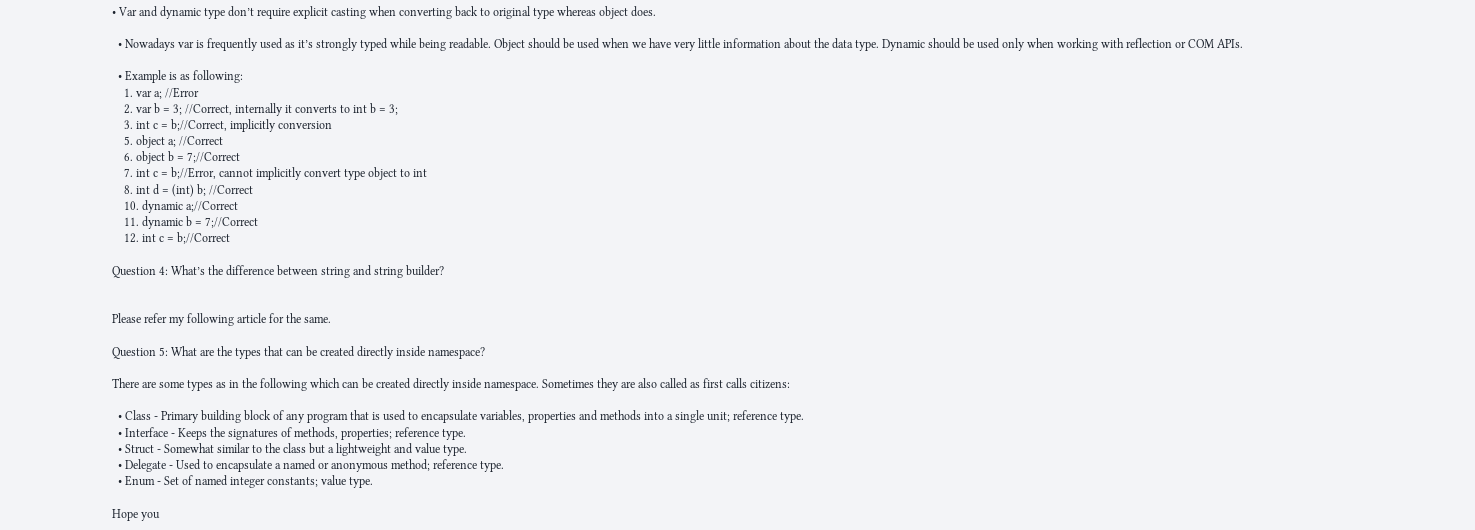• Var and dynamic type don’t require explicit casting when converting back to original type whereas object does.

  • Nowadays var is frequently used as it’s strongly typed while being readable. Object should be used when we have very little information about the data type. Dynamic should be used only when working with reflection or COM APIs.

  • Example is as following:
    1. var a; //Error
    2. var b = 3; //Correct, internally it converts to int b = 3;
    3. int c = b;//Correct, implicitly conversion
    5. object a; //Correct
    6. object b = 7;//Correct
    7. int c = b;//Error, cannot implicitly convert type object to int
    8. int d = (int) b; //Correct
    10. dynamic a;//Correct
    11. dynamic b = 7;//Correct
    12. int c = b;//Correct

Question 4: What’s the difference between string and string builder?


Please refer my following article for the same.

Question 5: What are the types that can be created directly inside namespace?

There are some types as in the following which can be created directly inside namespace. Sometimes they are also called as first calls citizens:

  • Class - Primary building block of any program that is used to encapsulate variables, properties and methods into a single unit; reference type.
  • Interface - Keeps the signatures of methods, properties; reference type.
  • Struct - Somewhat similar to the class but a lightweight and value type.
  • Delegate - Used to encapsulate a named or anonymous method; reference type.
  • Enum - Set of named integer constants; value type.

Hope you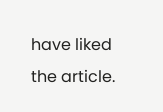have liked the article.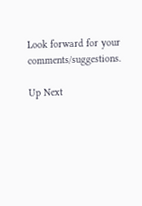Look forward for your comments/suggestions.

Up Next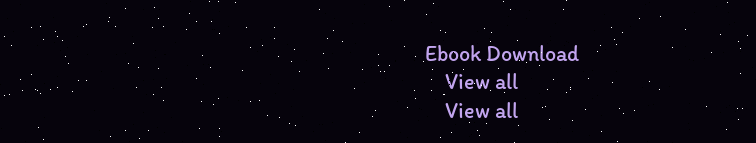Ebook Download
    View all
    View all